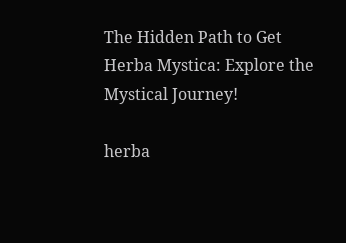The Hidden Path to Get Herba Mystica: Explore the Mystical Journey!

herba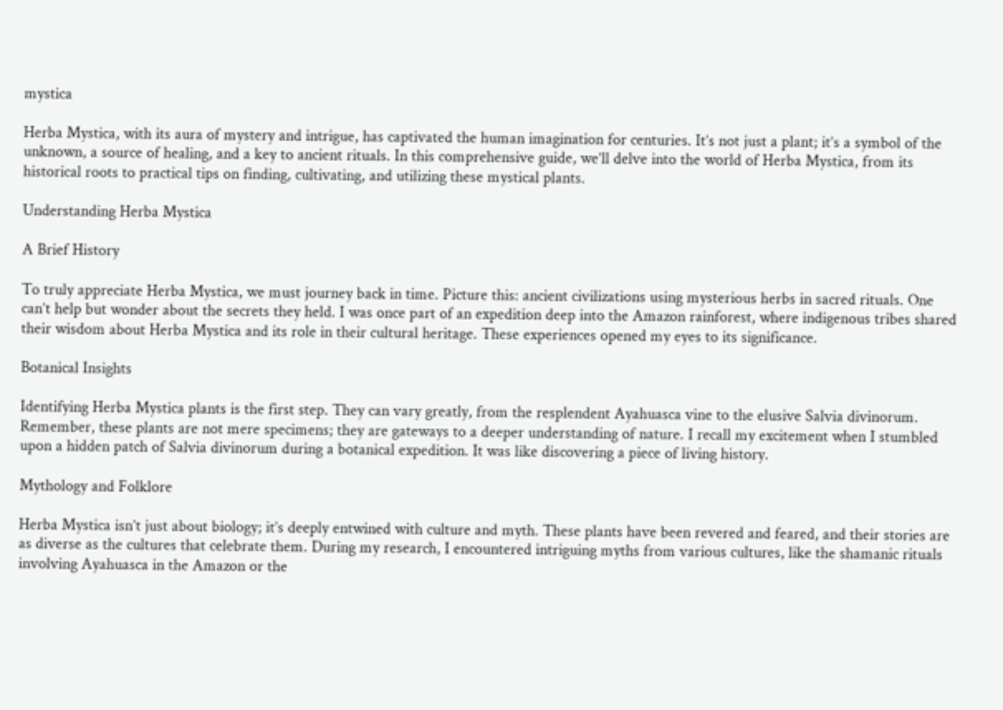mystica

Herba Mystica, with its aura of mystery and intrigue, has captivated the human imagination for centuries. It’s not just a plant; it’s a symbol of the unknown, a source of healing, and a key to ancient rituals. In this comprehensive guide, we’ll delve into the world of Herba Mystica, from its historical roots to practical tips on finding, cultivating, and utilizing these mystical plants.

Understanding Herba Mystica

A Brief History

To truly appreciate Herba Mystica, we must journey back in time. Picture this: ancient civilizations using mysterious herbs in sacred rituals. One can’t help but wonder about the secrets they held. I was once part of an expedition deep into the Amazon rainforest, where indigenous tribes shared their wisdom about Herba Mystica and its role in their cultural heritage. These experiences opened my eyes to its significance.

Botanical Insights

Identifying Herba Mystica plants is the first step. They can vary greatly, from the resplendent Ayahuasca vine to the elusive Salvia divinorum. Remember, these plants are not mere specimens; they are gateways to a deeper understanding of nature. I recall my excitement when I stumbled upon a hidden patch of Salvia divinorum during a botanical expedition. It was like discovering a piece of living history.

Mythology and Folklore

Herba Mystica isn’t just about biology; it’s deeply entwined with culture and myth. These plants have been revered and feared, and their stories are as diverse as the cultures that celebrate them. During my research, I encountered intriguing myths from various cultures, like the shamanic rituals involving Ayahuasca in the Amazon or the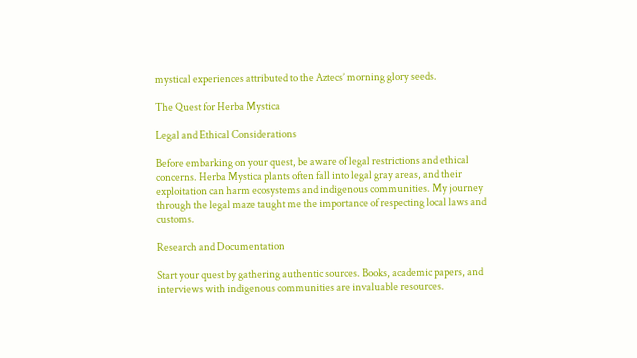mystical experiences attributed to the Aztecs’ morning glory seeds.

The Quest for Herba Mystica

Legal and Ethical Considerations

Before embarking on your quest, be aware of legal restrictions and ethical concerns. Herba Mystica plants often fall into legal gray areas, and their exploitation can harm ecosystems and indigenous communities. My journey through the legal maze taught me the importance of respecting local laws and customs.

Research and Documentation

Start your quest by gathering authentic sources. Books, academic papers, and interviews with indigenous communities are invaluable resources.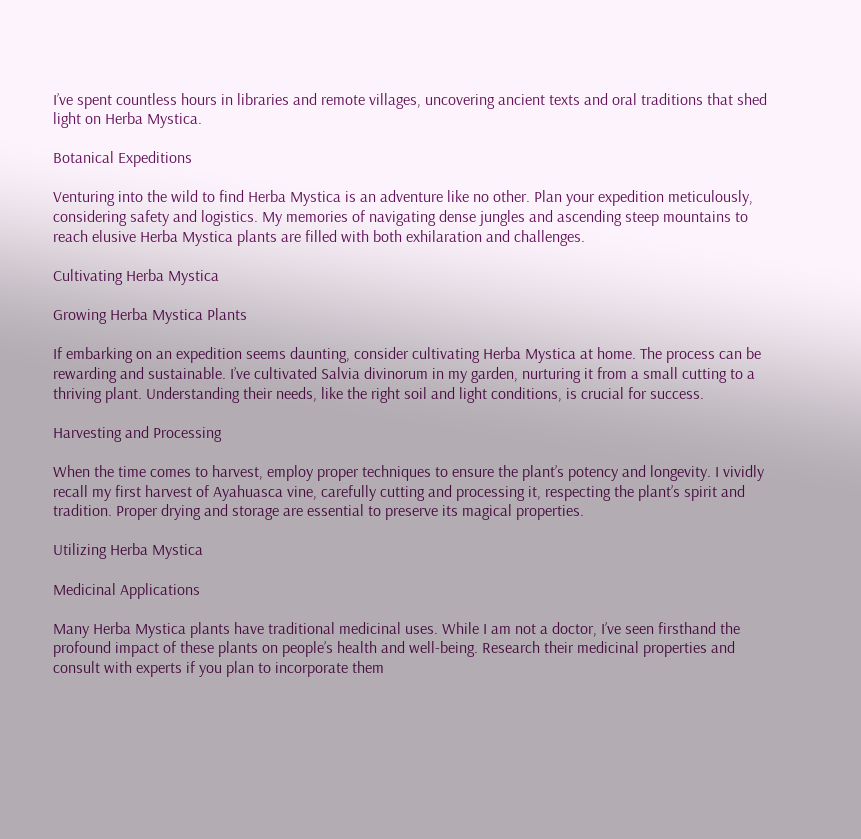I’ve spent countless hours in libraries and remote villages, uncovering ancient texts and oral traditions that shed light on Herba Mystica.

Botanical Expeditions

Venturing into the wild to find Herba Mystica is an adventure like no other. Plan your expedition meticulously, considering safety and logistics. My memories of navigating dense jungles and ascending steep mountains to reach elusive Herba Mystica plants are filled with both exhilaration and challenges.

Cultivating Herba Mystica

Growing Herba Mystica Plants

If embarking on an expedition seems daunting, consider cultivating Herba Mystica at home. The process can be rewarding and sustainable. I’ve cultivated Salvia divinorum in my garden, nurturing it from a small cutting to a thriving plant. Understanding their needs, like the right soil and light conditions, is crucial for success.

Harvesting and Processing

When the time comes to harvest, employ proper techniques to ensure the plant’s potency and longevity. I vividly recall my first harvest of Ayahuasca vine, carefully cutting and processing it, respecting the plant’s spirit and tradition. Proper drying and storage are essential to preserve its magical properties.

Utilizing Herba Mystica

Medicinal Applications

Many Herba Mystica plants have traditional medicinal uses. While I am not a doctor, I’ve seen firsthand the profound impact of these plants on people’s health and well-being. Research their medicinal properties and consult with experts if you plan to incorporate them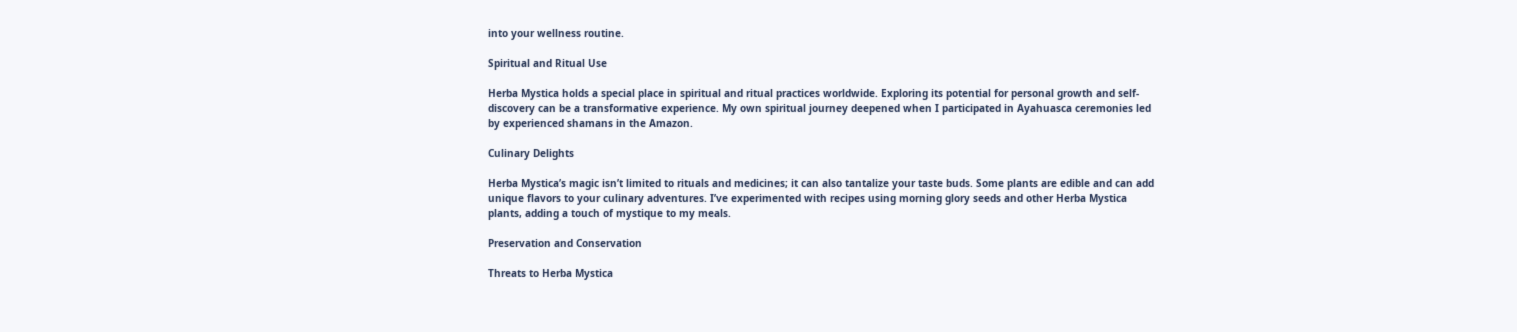into your wellness routine.

Spiritual and Ritual Use

Herba Mystica holds a special place in spiritual and ritual practices worldwide. Exploring its potential for personal growth and self-discovery can be a transformative experience. My own spiritual journey deepened when I participated in Ayahuasca ceremonies led by experienced shamans in the Amazon.

Culinary Delights

Herba Mystica’s magic isn’t limited to rituals and medicines; it can also tantalize your taste buds. Some plants are edible and can add unique flavors to your culinary adventures. I’ve experimented with recipes using morning glory seeds and other Herba Mystica plants, adding a touch of mystique to my meals.

Preservation and Conservation

Threats to Herba Mystica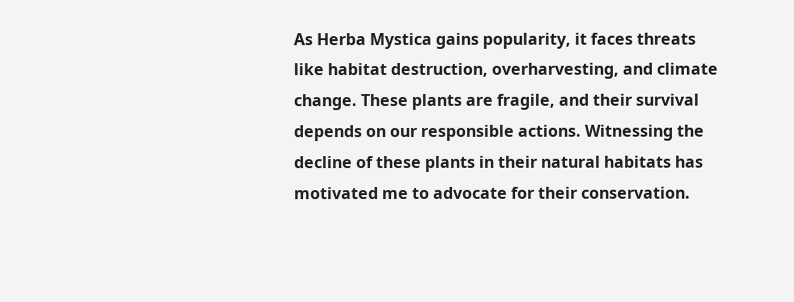As Herba Mystica gains popularity, it faces threats like habitat destruction, overharvesting, and climate change. These plants are fragile, and their survival depends on our responsible actions. Witnessing the decline of these plants in their natural habitats has motivated me to advocate for their conservation.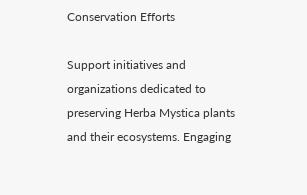Conservation Efforts

Support initiatives and organizations dedicated to preserving Herba Mystica plants and their ecosystems. Engaging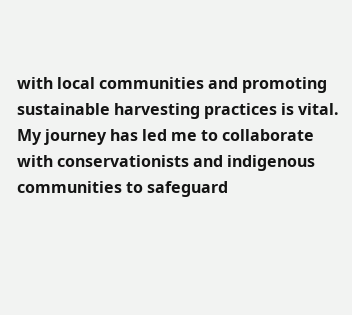with local communities and promoting sustainable harvesting practices is vital. My journey has led me to collaborate with conservationists and indigenous communities to safeguard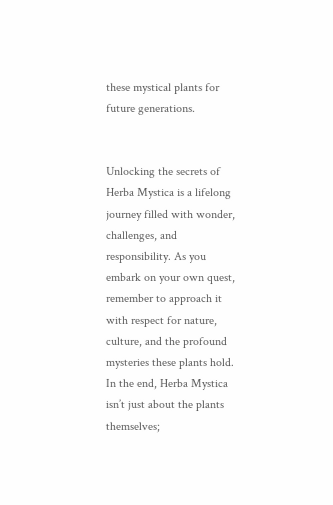these mystical plants for future generations.


Unlocking the secrets of Herba Mystica is a lifelong journey filled with wonder, challenges, and responsibility. As you embark on your own quest, remember to approach it with respect for nature, culture, and the profound mysteries these plants hold. In the end, Herba Mystica isn’t just about the plants themselves;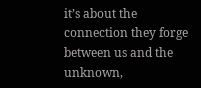it’s about the connection they forge between us and the unknown,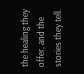the healing they offer, and the stories they tell.